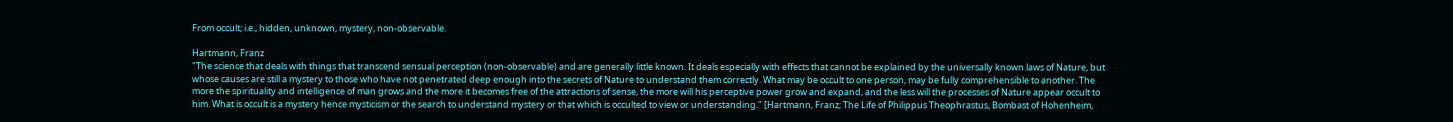From occult; i.e., hidden, unknown, mystery, non-observable.

Hartmann, Franz
"The science that deals with things that transcend sensual perception (non-observable) and are generally little known. It deals especially with effects that cannot be explained by the universally known laws of Nature, but whose causes are still a mystery to those who have not penetrated deep enough into the secrets of Nature to understand them correctly. What may be occult to one person, may be fully comprehensible to another. The more the spirituality and intelligence of man grows and the more it becomes free of the attractions of sense, the more will his perceptive power grow and expand, and the less will the processes of Nature appear occult to him. What is occult is a mystery hence mysticism or the search to understand mystery or that which is occulted to view or understanding." [Hartmann, Franz; The Life of Philippus Theophrastus, Bombast of Hohenheim,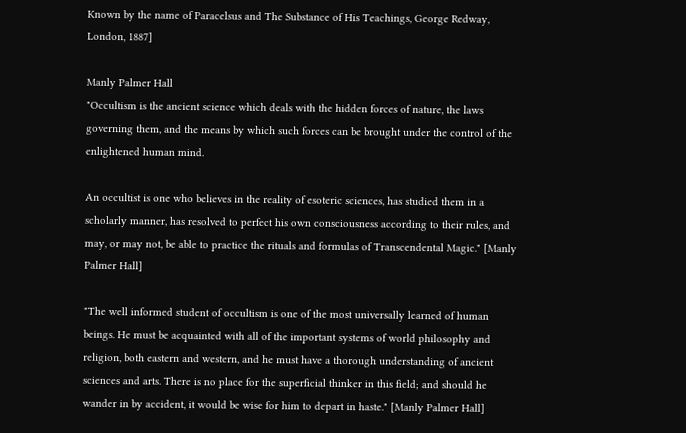Known by the name of Paracelsus and The Substance of His Teachings, George Redway, London, 1887]

Manly Palmer Hall
"Occultism is the ancient science which deals with the hidden forces of nature, the laws governing them, and the means by which such forces can be brought under the control of the enlightened human mind.

An occultist is one who believes in the reality of esoteric sciences, has studied them in a scholarly manner, has resolved to perfect his own consciousness according to their rules, and may, or may not, be able to practice the rituals and formulas of Transcendental Magic." [Manly Palmer Hall]

"The well informed student of occultism is one of the most universally learned of human beings. He must be acquainted with all of the important systems of world philosophy and religion, both eastern and western, and he must have a thorough understanding of ancient sciences and arts. There is no place for the superficial thinker in this field; and should he wander in by accident, it would be wise for him to depart in haste." [Manly Palmer Hall]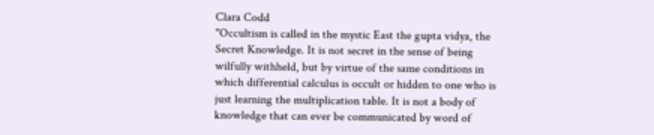Clara Codd
"Occultism is called in the mystic East the gupta vidya, the Secret Knowledge. It is not secret in the sense of being wilfully withheld, but by virtue of the same conditions in which differential calculus is occult or hidden to one who is just learning the multiplication table. It is not a body of knowledge that can ever be communicated by word of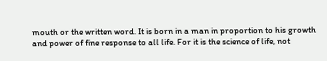mouth or the written word. It is born in a man in proportion to his growth and power of fine response to all life. For it is the science of life, not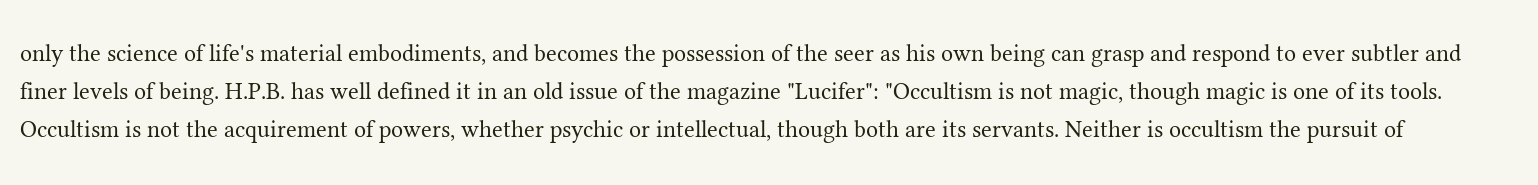only the science of life's material embodiments, and becomes the possession of the seer as his own being can grasp and respond to ever subtler and finer levels of being. H.P.B. has well defined it in an old issue of the magazine "Lucifer": "Occultism is not magic, though magic is one of its tools. Occultism is not the acquirement of powers, whether psychic or intellectual, though both are its servants. Neither is occultism the pursuit of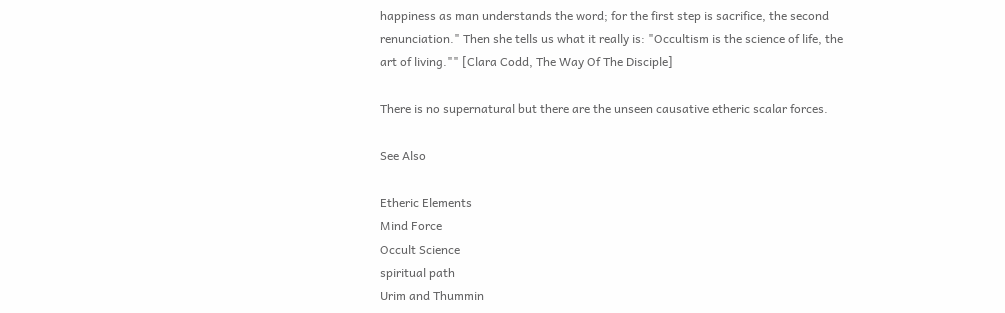happiness as man understands the word; for the first step is sacrifice, the second renunciation." Then she tells us what it really is: "Occultism is the science of life, the art of living."" [Clara Codd, The Way Of The Disciple]

There is no supernatural but there are the unseen causative etheric scalar forces.

See Also

Etheric Elements
Mind Force
Occult Science
spiritual path
Urim and Thummin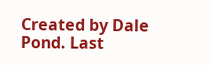Created by Dale Pond. Last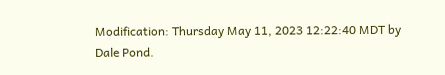Modification: Thursday May 11, 2023 12:22:40 MDT by Dale Pond.